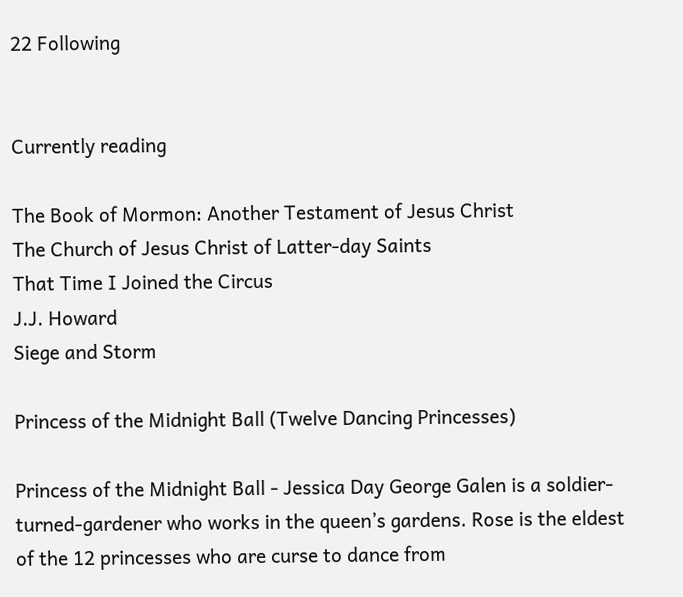22 Following


Currently reading

The Book of Mormon: Another Testament of Jesus Christ
The Church of Jesus Christ of Latter-day Saints
That Time I Joined the Circus
J.J. Howard
Siege and Storm

Princess of the Midnight Ball (Twelve Dancing Princesses)

Princess of the Midnight Ball - Jessica Day George Galen is a soldier-turned-gardener who works in the queen’s gardens. Rose is the eldest of the 12 princesses who are curse to dance from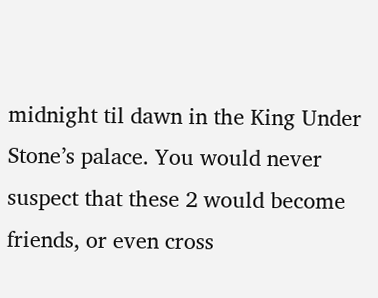midnight til dawn in the King Under Stone’s palace. You would never suspect that these 2 would become friends, or even cross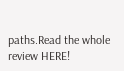paths.Read the whole review HERE!